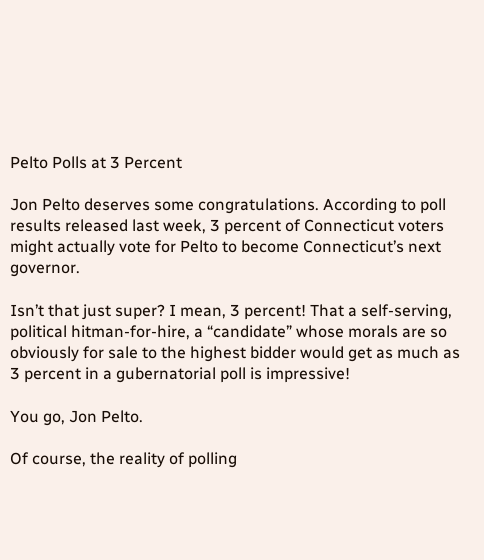Pelto Polls at 3 Percent

Jon Pelto deserves some congratulations. According to poll results released last week, 3 percent of Connecticut voters might actually vote for Pelto to become Connecticut’s next governor.

Isn’t that just super? I mean, 3 percent! That a self-serving, political hitman-for-hire, a “candidate” whose morals are so obviously for sale to the highest bidder would get as much as 3 percent in a gubernatorial poll is impressive!

You go, Jon Pelto.

Of course, the reality of polling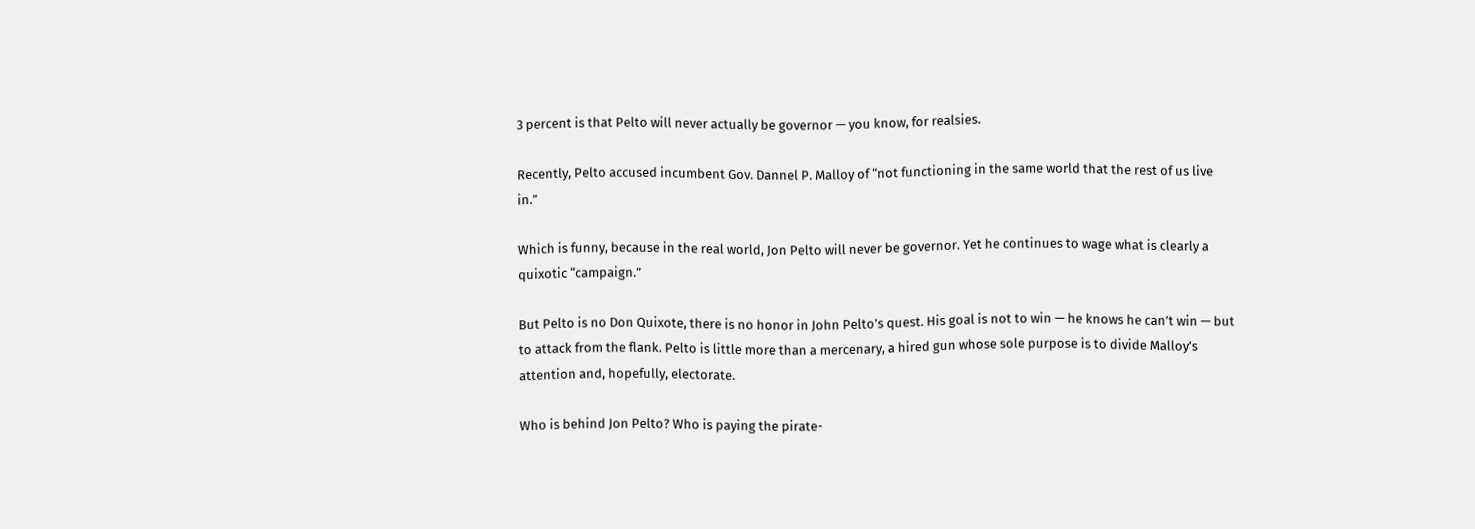3 percent is that Pelto will never actually be governor — you know, for realsies.

Recently, Pelto accused incumbent Gov. Dannel P. Malloy of “not functioning in the same world that the rest of us live in.”

Which is funny, because in the real world, Jon Pelto will never be governor. Yet he continues to wage what is clearly a quixotic “campaign.”

But Pelto is no Don Quixote, there is no honor in John Pelto’s quest. His goal is not to win — he knows he can’t win — but to attack from the flank. Pelto is little more than a mercenary, a hired gun whose sole purpose is to divide Malloy’s attention and, hopefully, electorate.

Who is behind Jon Pelto? Who is paying the pirate-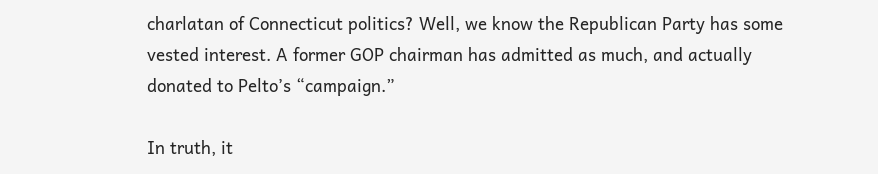charlatan of Connecticut politics? Well, we know the Republican Party has some vested interest. A former GOP chairman has admitted as much, and actually donated to Pelto’s “campaign.”

In truth, it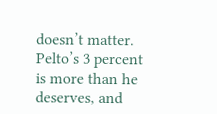doesn’t matter. Pelto’s 3 percent is more than he deserves, and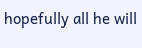hopefully all he will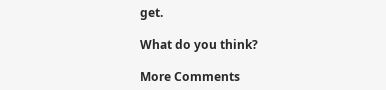get.

What do you think?

More Comments